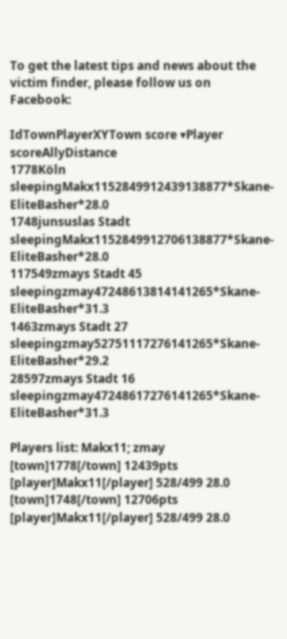To get the latest tips and news about the victim finder, please follow us on Facebook:

IdTownPlayerXYTown score ▾Player scoreAllyDistance
1778Köln sleepingMakx1152849912439138877*Skane-EliteBasher*28.0
1748junsuslas Stadt sleepingMakx1152849912706138877*Skane-EliteBasher*28.0
117549zmays Stadt 45 sleepingzmay47248613814141265*Skane-EliteBasher*31.3
1463zmays Stadt 27 sleepingzmay52751117276141265*Skane-EliteBasher*29.2
28597zmays Stadt 16 sleepingzmay47248617276141265*Skane-EliteBasher*31.3

Players list: Makx11; zmay
[town]1778[/town] 12439pts [player]Makx11[/player] 528/499 28.0
[town]1748[/town] 12706pts [player]Makx11[/player] 528/499 28.0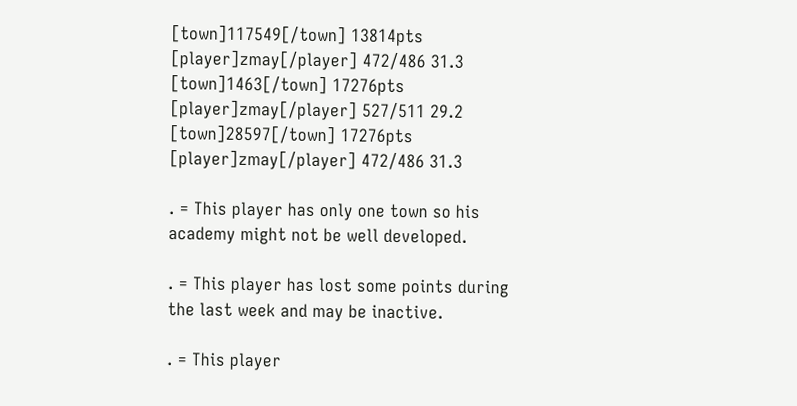[town]117549[/town] 13814pts [player]zmay[/player] 472/486 31.3
[town]1463[/town] 17276pts [player]zmay[/player] 527/511 29.2
[town]28597[/town] 17276pts [player]zmay[/player] 472/486 31.3

. = This player has only one town so his academy might not be well developed.

. = This player has lost some points during the last week and may be inactive.

. = This player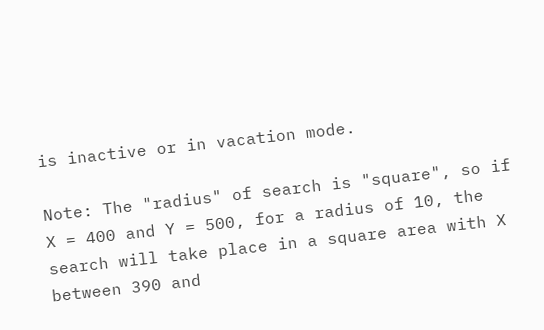is inactive or in vacation mode.

Note: The "radius" of search is "square", so if X = 400 and Y = 500, for a radius of 10, the search will take place in a square area with X between 390 and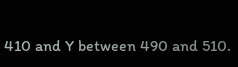410 and Y between 490 and 510.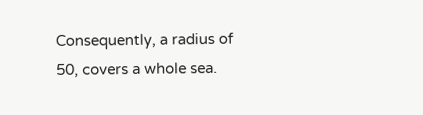Consequently, a radius of 50, covers a whole sea.